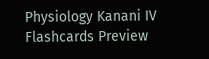Physiology Kanani IV Flashcards Preview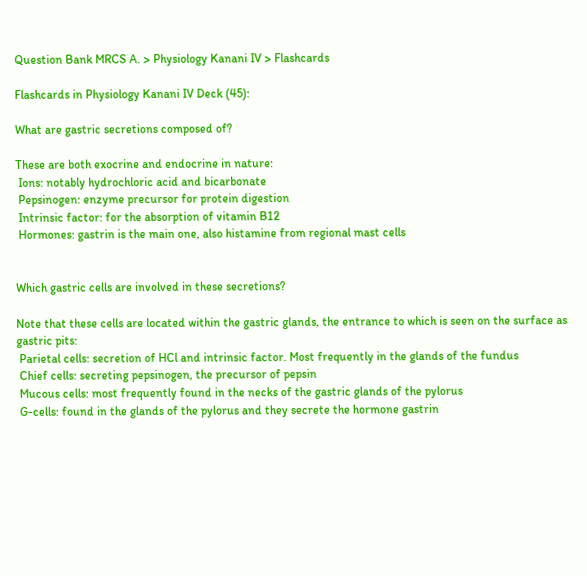Question Bank MRCS A. > Physiology Kanani IV > Flashcards

Flashcards in Physiology Kanani IV Deck (45):

What are gastric secretions composed of?

These are both exocrine and endocrine in nature:
 Ions: notably hydrochloric acid and bicarbonate
 Pepsinogen: enzyme precursor for protein digestion
 Intrinsic factor: for the absorption of vitamin B12
 Hormones: gastrin is the main one, also histamine from regional mast cells


Which gastric cells are involved in these secretions?

Note that these cells are located within the gastric glands, the entrance to which is seen on the surface as gastric pits:
 Parietal cells: secretion of HCl and intrinsic factor. Most frequently in the glands of the fundus
 Chief cells: secreting pepsinogen, the precursor of pepsin
 Mucous cells: most frequently found in the necks of the gastric glands of the pylorus
 G-cells: found in the glands of the pylorus and they secrete the hormone gastrin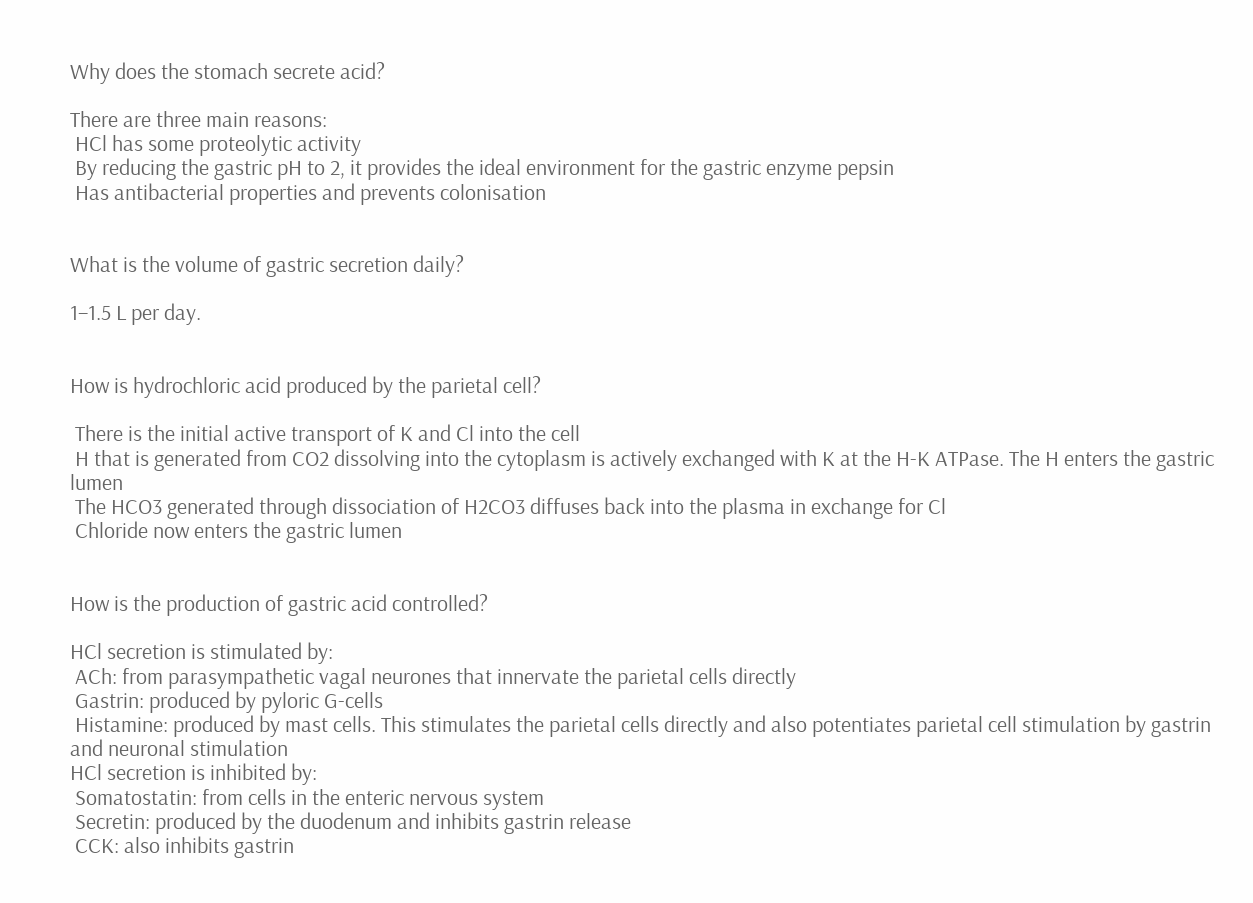Why does the stomach secrete acid?

There are three main reasons:
 HCl has some proteolytic activity
 By reducing the gastric pH to 2, it provides the ideal environment for the gastric enzyme pepsin
 Has antibacterial properties and prevents colonisation


What is the volume of gastric secretion daily?

1–1.5 L per day.


How is hydrochloric acid produced by the parietal cell?

 There is the initial active transport of K and Cl into the cell
 H that is generated from CO2 dissolving into the cytoplasm is actively exchanged with K at the H-K ATPase. The H enters the gastric lumen
 The HCO3 generated through dissociation of H2CO3 diffuses back into the plasma in exchange for Cl
 Chloride now enters the gastric lumen


How is the production of gastric acid controlled?

HCl secretion is stimulated by:
 ACh: from parasympathetic vagal neurones that innervate the parietal cells directly
 Gastrin: produced by pyloric G-cells
 Histamine: produced by mast cells. This stimulates the parietal cells directly and also potentiates parietal cell stimulation by gastrin and neuronal stimulation
HCl secretion is inhibited by:
 Somatostatin: from cells in the enteric nervous system
 Secretin: produced by the duodenum and inhibits gastrin release
 CCK: also inhibits gastrin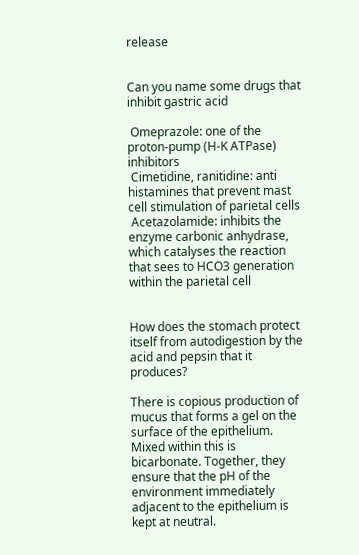release


Can you name some drugs that inhibit gastric acid

 Omeprazole: one of the proton-pump (H-K ATPase) inhibitors
 Cimetidine, ranitidine: anti histamines that prevent mast cell stimulation of parietal cells
 Acetazolamide: inhibits the enzyme carbonic anhydrase, which catalyses the reaction that sees to HCO3 generation within the parietal cell


How does the stomach protect itself from autodigestion by the acid and pepsin that it produces?

There is copious production of mucus that forms a gel on the surface of the epithelium. Mixed within this is bicarbonate. Together, they ensure that the pH of the environment immediately adjacent to the epithelium is kept at neutral.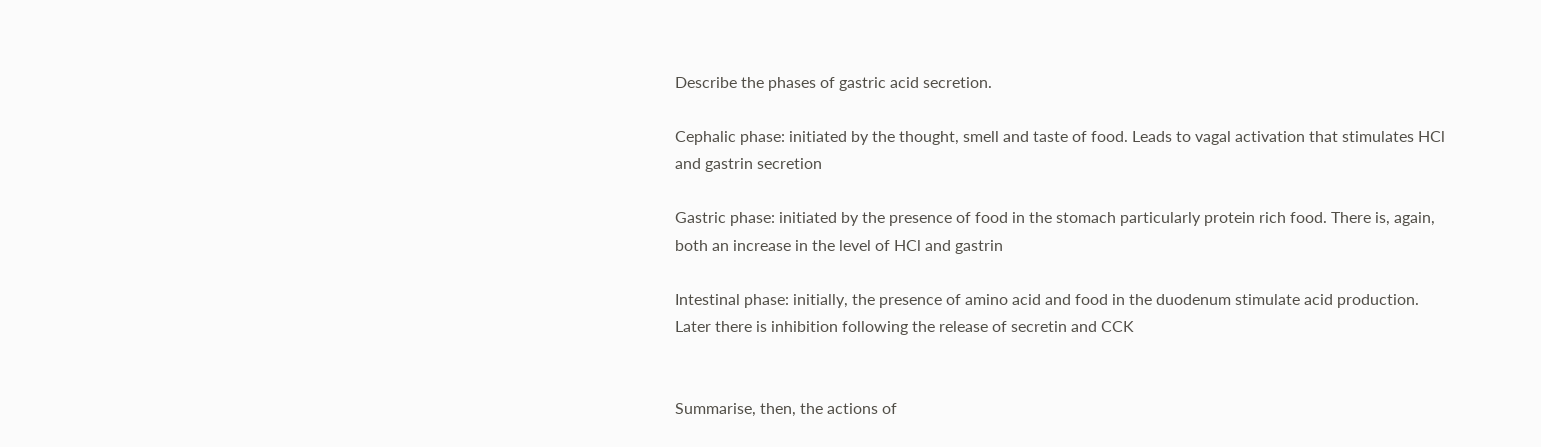Describe the phases of gastric acid secretion.

Cephalic phase: initiated by the thought, smell and taste of food. Leads to vagal activation that stimulates HCl and gastrin secretion

Gastric phase: initiated by the presence of food in the stomach particularly protein rich food. There is, again, both an increase in the level of HCl and gastrin

Intestinal phase: initially, the presence of amino acid and food in the duodenum stimulate acid production. Later there is inhibition following the release of secretin and CCK


Summarise, then, the actions of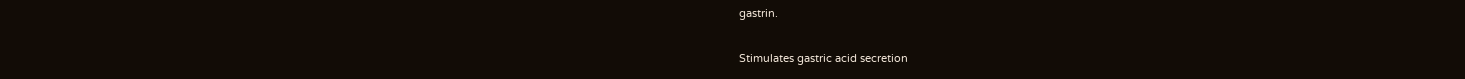gastrin.

Stimulates gastric acid secretion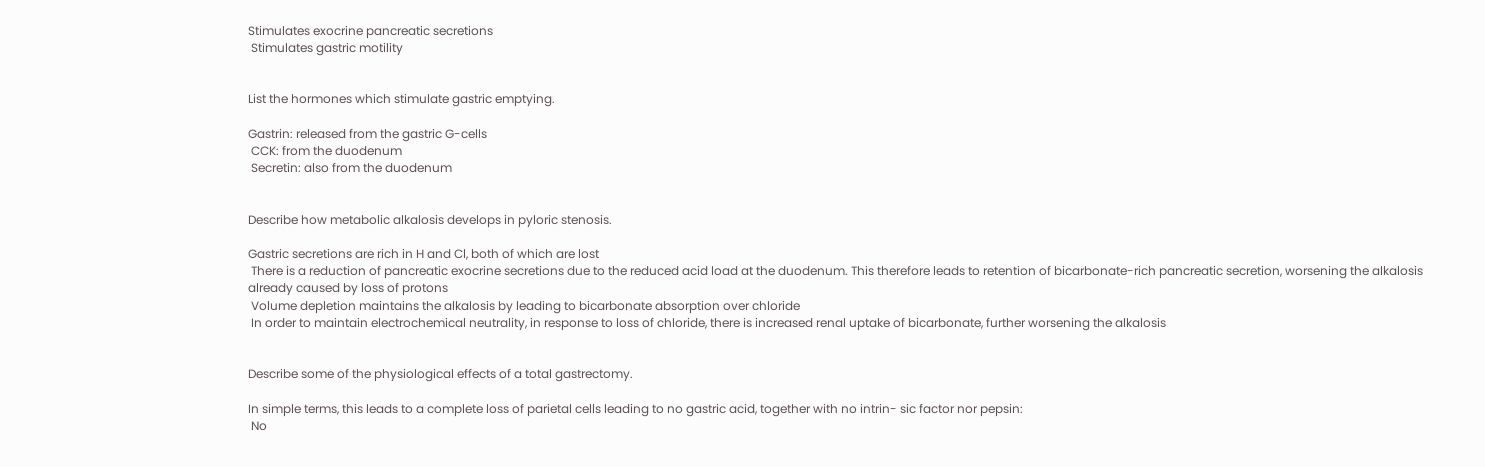Stimulates exocrine pancreatic secretions
 Stimulates gastric motility


List the hormones which stimulate gastric emptying.

Gastrin: released from the gastric G-cells
 CCK: from the duodenum
 Secretin: also from the duodenum


Describe how metabolic alkalosis develops in pyloric stenosis.

Gastric secretions are rich in H and Cl, both of which are lost
 There is a reduction of pancreatic exocrine secretions due to the reduced acid load at the duodenum. This therefore leads to retention of bicarbonate-rich pancreatic secretion, worsening the alkalosis already caused by loss of protons
 Volume depletion maintains the alkalosis by leading to bicarbonate absorption over chloride
 In order to maintain electrochemical neutrality, in response to loss of chloride, there is increased renal uptake of bicarbonate, further worsening the alkalosis


Describe some of the physiological effects of a total gastrectomy.

In simple terms, this leads to a complete loss of parietal cells leading to no gastric acid, together with no intrin- sic factor nor pepsin:
 No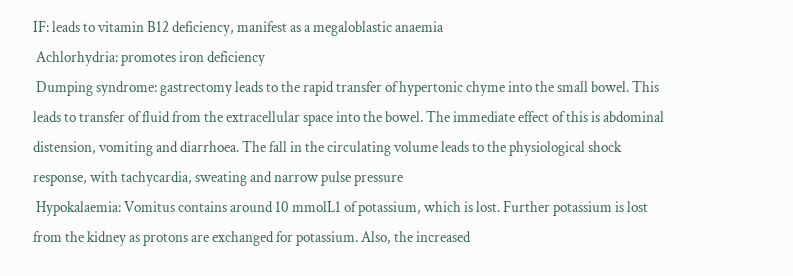IF: leads to vitamin B12 deficiency, manifest as a megaloblastic anaemia
 Achlorhydria: promotes iron deficiency
 Dumping syndrome: gastrectomy leads to the rapid transfer of hypertonic chyme into the small bowel. This leads to transfer of fluid from the extracellular space into the bowel. The immediate effect of this is abdominal distension, vomiting and diarrhoea. The fall in the circulating volume leads to the physiological shock response, with tachycardia, sweating and narrow pulse pressure
 Hypokalaemia: Vomitus contains around 10 mmolL1 of potassium, which is lost. Further potassium is lost from the kidney as protons are exchanged for potassium. Also, the increased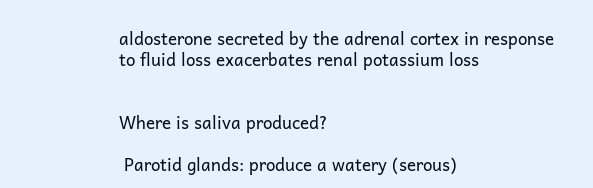aldosterone secreted by the adrenal cortex in response to fluid loss exacerbates renal potassium loss


Where is saliva produced?

 Parotid glands: produce a watery (serous)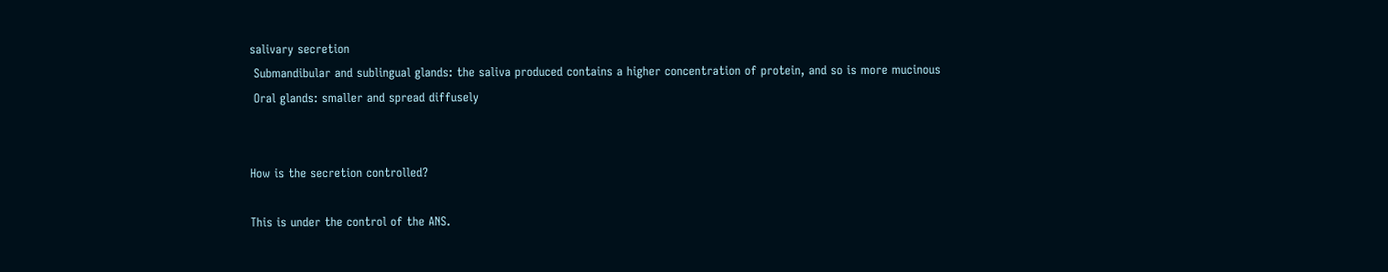salivary secretion
 Submandibular and sublingual glands: the saliva produced contains a higher concentration of protein, and so is more mucinous
 Oral glands: smaller and spread diffusely


How is the secretion controlled?

This is under the control of the ANS.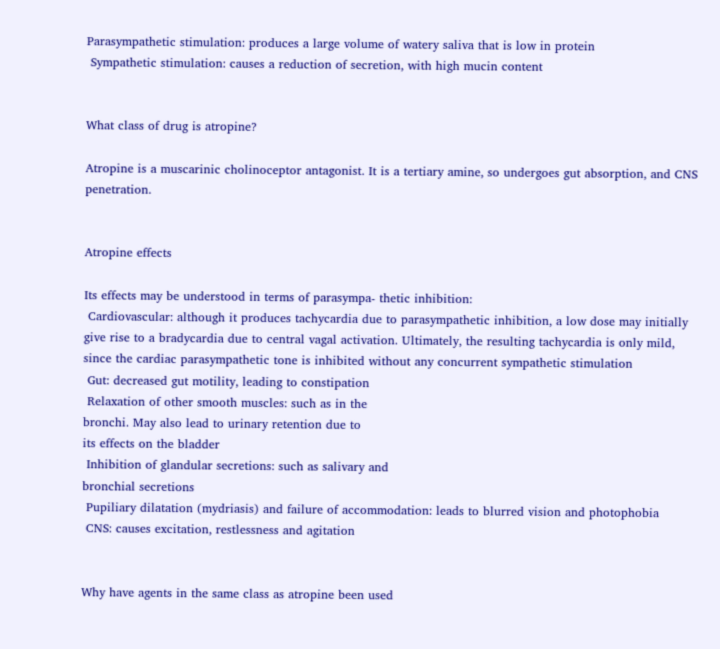Parasympathetic stimulation: produces a large volume of watery saliva that is low in protein
 Sympathetic stimulation: causes a reduction of secretion, with high mucin content


What class of drug is atropine?

Atropine is a muscarinic cholinoceptor antagonist. It is a tertiary amine, so undergoes gut absorption, and CNS penetration.


Atropine effects

Its effects may be understood in terms of parasympa- thetic inhibition:
 Cardiovascular: although it produces tachycardia due to parasympathetic inhibition, a low dose may initially give rise to a bradycardia due to central vagal activation. Ultimately, the resulting tachycardia is only mild, since the cardiac parasympathetic tone is inhibited without any concurrent sympathetic stimulation
 Gut: decreased gut motility, leading to constipation
 Relaxation of other smooth muscles: such as in the
bronchi. May also lead to urinary retention due to
its effects on the bladder
 Inhibition of glandular secretions: such as salivary and
bronchial secretions
 Pupiliary dilatation (mydriasis) and failure of accommodation: leads to blurred vision and photophobia
 CNS: causes excitation, restlessness and agitation


Why have agents in the same class as atropine been used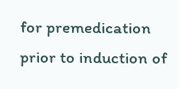for premedication prior to induction of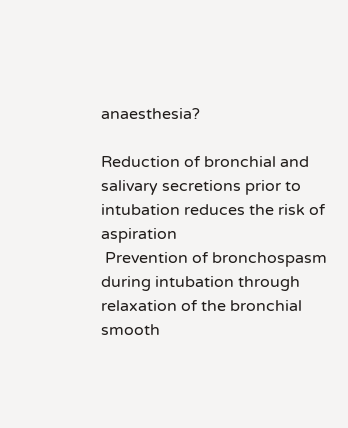anaesthesia?

Reduction of bronchial and salivary secretions prior to intubation reduces the risk of aspiration
 Prevention of bronchospasm during intubation through relaxation of the bronchial smooth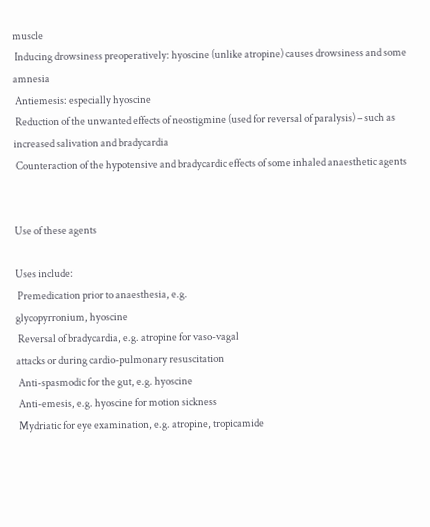muscle
 Inducing drowsiness preoperatively: hyoscine (unlike atropine) causes drowsiness and some amnesia
 Antiemesis: especially hyoscine
 Reduction of the unwanted effects of neostigmine (used for reversal of paralysis) – such as increased salivation and bradycardia
 Counteraction of the hypotensive and bradycardic effects of some inhaled anaesthetic agents


Use of these agents

Uses include:
 Premedication prior to anaesthesia, e.g.
glycopyrronium, hyoscine
 Reversal of bradycardia, e.g. atropine for vaso-vagal
attacks or during cardio-pulmonary resuscitation
 Anti-spasmodic for the gut, e.g. hyoscine
 Anti-emesis, e.g. hyoscine for motion sickness
 Mydriatic for eye examination, e.g. atropine, tropicamide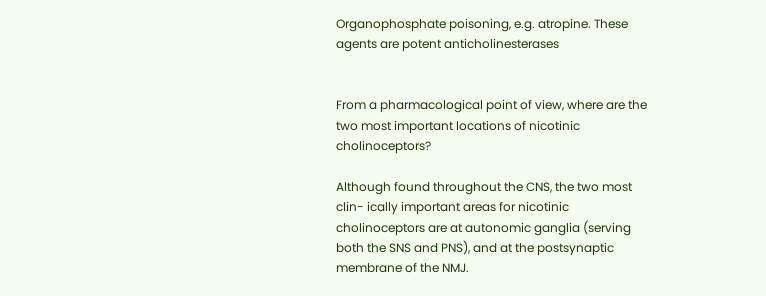Organophosphate poisoning, e.g. atropine. These agents are potent anticholinesterases


From a pharmacological point of view, where are the two most important locations of nicotinic cholinoceptors?

Although found throughout the CNS, the two most clin- ically important areas for nicotinic cholinoceptors are at autonomic ganglia (serving both the SNS and PNS), and at the postsynaptic membrane of the NMJ.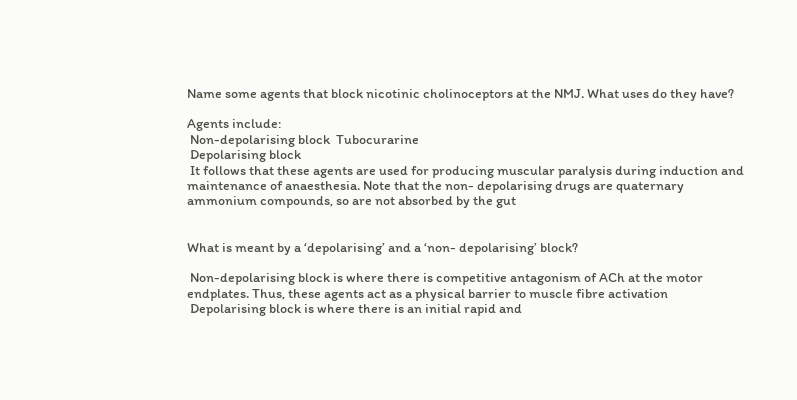Name some agents that block nicotinic cholinoceptors at the NMJ. What uses do they have?

Agents include:
 Non-depolarising block  Tubocurarine
 Depolarising block
 It follows that these agents are used for producing muscular paralysis during induction and maintenance of anaesthesia. Note that the non- depolarising drugs are quaternary ammonium compounds, so are not absorbed by the gut


What is meant by a ‘depolarising’ and a ‘non- depolarising’ block?

 Non-depolarising block is where there is competitive antagonism of ACh at the motor endplates. Thus, these agents act as a physical barrier to muscle fibre activation
 Depolarising block is where there is an initial rapid and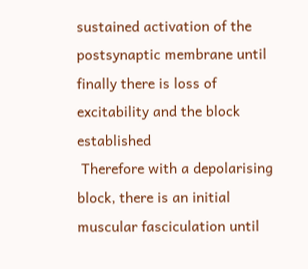sustained activation of the postsynaptic membrane until finally there is loss of excitability and the block established
 Therefore with a depolarising block, there is an initial muscular fasciculation until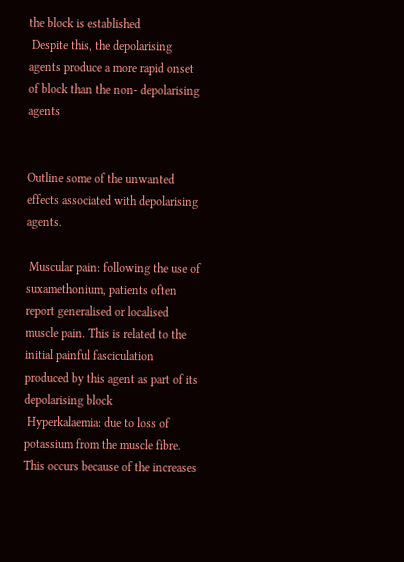the block is established
 Despite this, the depolarising agents produce a more rapid onset of block than the non- depolarising agents


Outline some of the unwanted effects associated with depolarising agents.

 Muscular pain: following the use of suxamethonium, patients often report generalised or localised muscle pain. This is related to the initial painful fasciculation produced by this agent as part of its depolarising block
 Hyperkalaemia: due to loss of potassium from the muscle fibre. This occurs because of the increases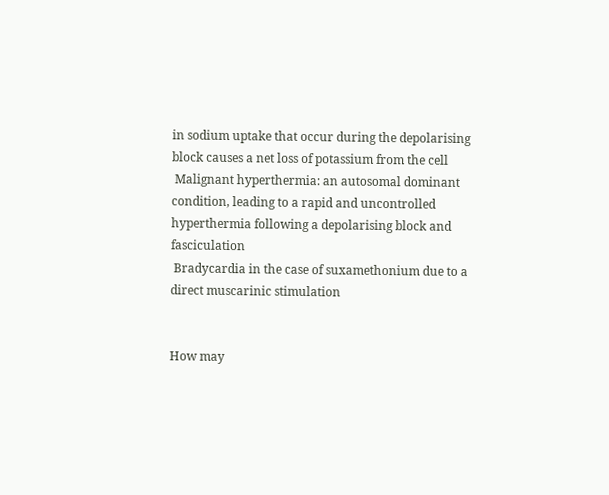in sodium uptake that occur during the depolarising block causes a net loss of potassium from the cell
 Malignant hyperthermia: an autosomal dominant condition, leading to a rapid and uncontrolled hyperthermia following a depolarising block and fasciculation
 Bradycardia in the case of suxamethonium due to a direct muscarinic stimulation


How may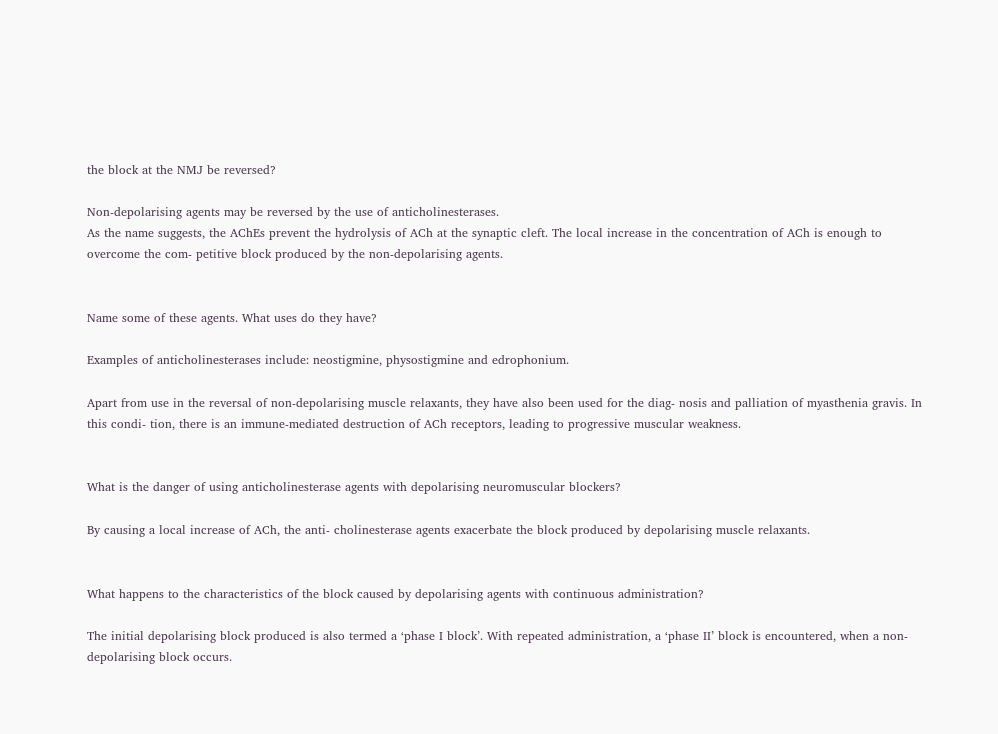the block at the NMJ be reversed?

Non-depolarising agents may be reversed by the use of anticholinesterases.
As the name suggests, the AChEs prevent the hydrolysis of ACh at the synaptic cleft. The local increase in the concentration of ACh is enough to overcome the com- petitive block produced by the non-depolarising agents.


Name some of these agents. What uses do they have?

Examples of anticholinesterases include: neostigmine, physostigmine and edrophonium.

Apart from use in the reversal of non-depolarising muscle relaxants, they have also been used for the diag- nosis and palliation of myasthenia gravis. In this condi- tion, there is an immune-mediated destruction of ACh receptors, leading to progressive muscular weakness.


What is the danger of using anticholinesterase agents with depolarising neuromuscular blockers?

By causing a local increase of ACh, the anti- cholinesterase agents exacerbate the block produced by depolarising muscle relaxants.


What happens to the characteristics of the block caused by depolarising agents with continuous administration?

The initial depolarising block produced is also termed a ‘phase I block’. With repeated administration, a ‘phase II’ block is encountered, when a non-depolarising block occurs.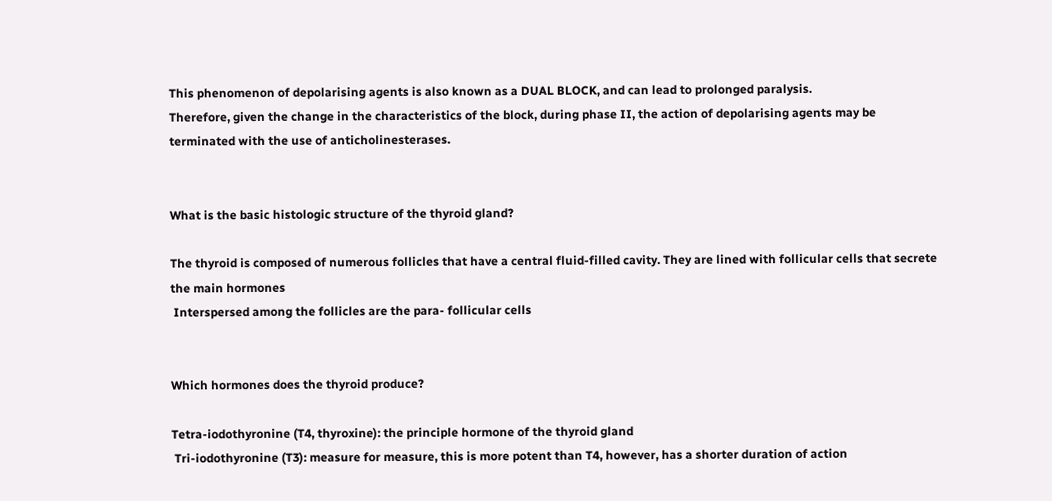This phenomenon of depolarising agents is also known as a DUAL BLOCK, and can lead to prolonged paralysis.
Therefore, given the change in the characteristics of the block, during phase II, the action of depolarising agents may be terminated with the use of anticholinesterases.


What is the basic histologic structure of the thyroid gland?

The thyroid is composed of numerous follicles that have a central fluid-filled cavity. They are lined with follicular cells that secrete the main hormones
 Interspersed among the follicles are the para- follicular cells


Which hormones does the thyroid produce?

Tetra-iodothyronine (T4, thyroxine): the principle hormone of the thyroid gland
 Tri-iodothyronine (T3): measure for measure, this is more potent than T4, however, has a shorter duration of action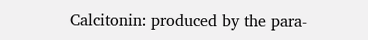Calcitonin: produced by the para-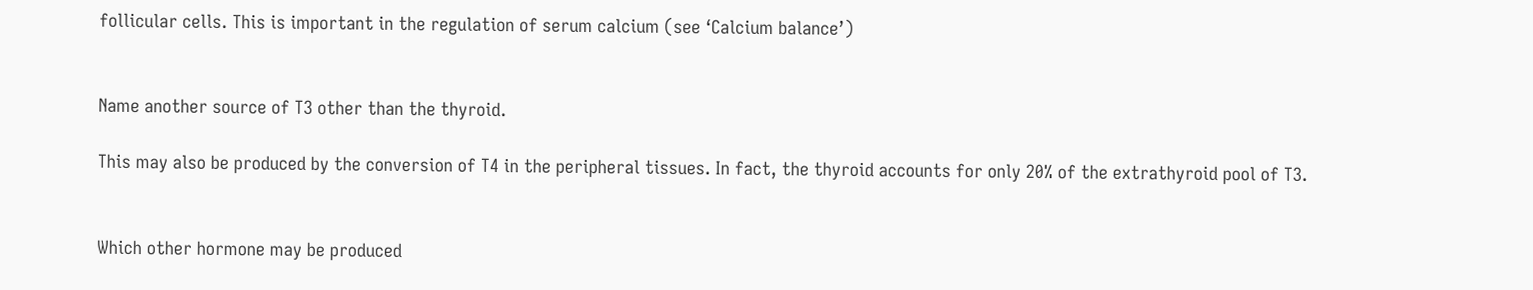follicular cells. This is important in the regulation of serum calcium (see ‘Calcium balance’)


Name another source of T3 other than the thyroid.

This may also be produced by the conversion of T4 in the peripheral tissues. In fact, the thyroid accounts for only 20% of the extrathyroid pool of T3.


Which other hormone may be produced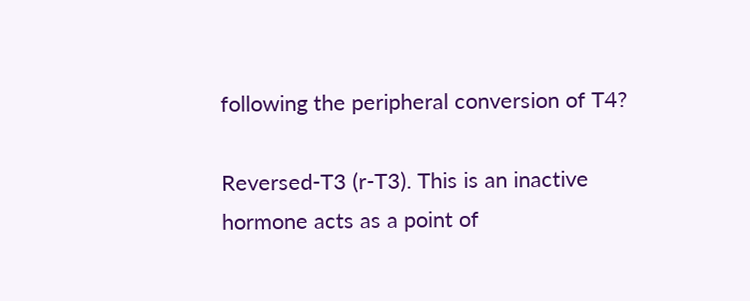following the peripheral conversion of T4?

Reversed-T3 (r-T3). This is an inactive hormone acts as a point of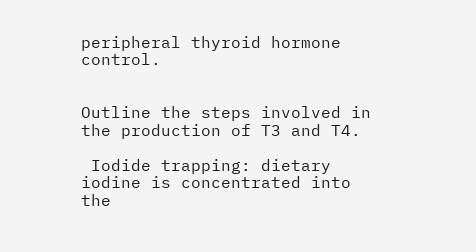peripheral thyroid hormone control.


Outline the steps involved in the production of T3 and T4.

 Iodide trapping: dietary iodine is concentrated into the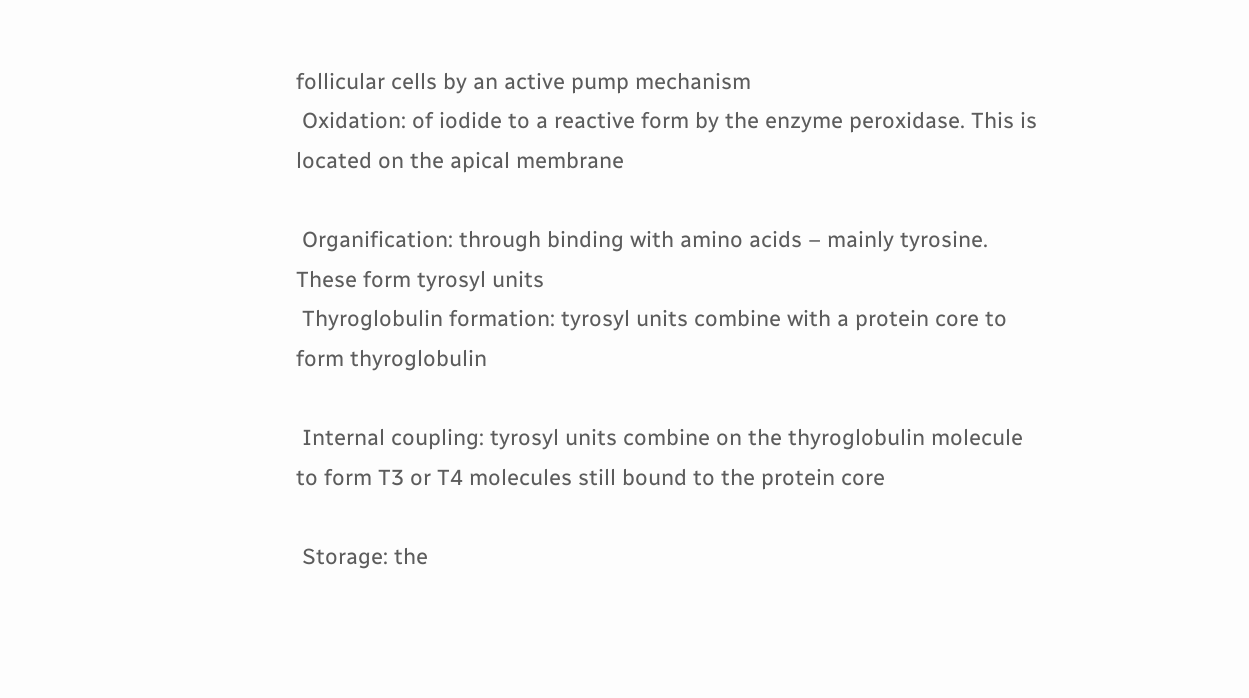follicular cells by an active pump mechanism
 Oxidation: of iodide to a reactive form by the enzyme peroxidase. This is located on the apical membrane

 Organification: through binding with amino acids – mainly tyrosine. These form tyrosyl units
 Thyroglobulin formation: tyrosyl units combine with a protein core to form thyroglobulin

 Internal coupling: tyrosyl units combine on the thyroglobulin molecule to form T3 or T4 molecules still bound to the protein core

 Storage: the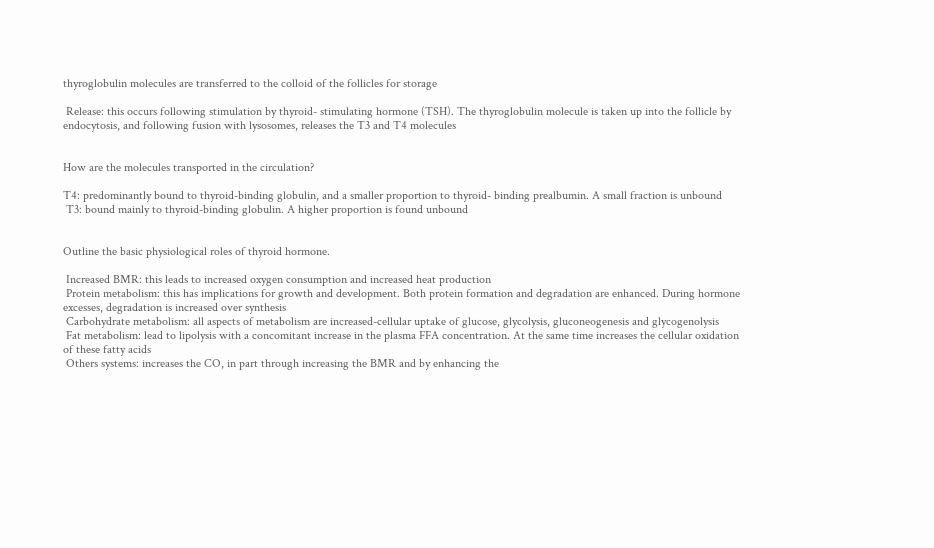thyroglobulin molecules are transferred to the colloid of the follicles for storage

 Release: this occurs following stimulation by thyroid- stimulating hormone (TSH). The thyroglobulin molecule is taken up into the follicle by endocytosis, and following fusion with lysosomes, releases the T3 and T4 molecules


How are the molecules transported in the circulation?

T4: predominantly bound to thyroid-binding globulin, and a smaller proportion to thyroid- binding prealbumin. A small fraction is unbound
 T3: bound mainly to thyroid-binding globulin. A higher proportion is found unbound


Outline the basic physiological roles of thyroid hormone.

 Increased BMR: this leads to increased oxygen consumption and increased heat production
 Protein metabolism: this has implications for growth and development. Both protein formation and degradation are enhanced. During hormone excesses, degradation is increased over synthesis
 Carbohydrate metabolism: all aspects of metabolism are increased-cellular uptake of glucose, glycolysis, gluconeogenesis and glycogenolysis
 Fat metabolism: lead to lipolysis with a concomitant increase in the plasma FFA concentration. At the same time increases the cellular oxidation of these fatty acids
 Others systems: increases the CO, in part through increasing the BMR and by enhancing the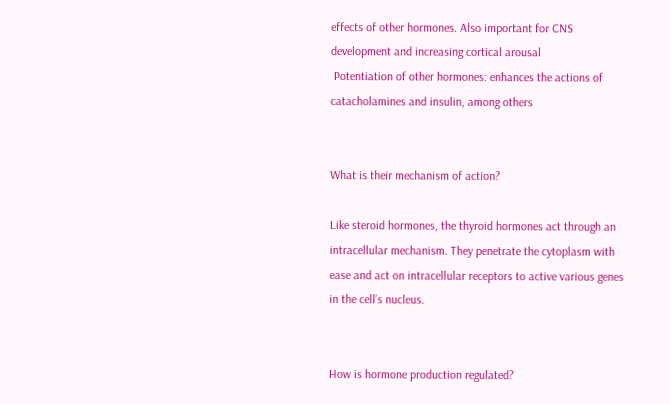effects of other hormones. Also important for CNS development and increasing cortical arousal
 Potentiation of other hormones: enhances the actions of catacholamines and insulin, among others


What is their mechanism of action?

Like steroid hormones, the thyroid hormones act through an intracellular mechanism. They penetrate the cytoplasm with ease and act on intracellular receptors to active various genes in the cell’s nucleus.


How is hormone production regulated?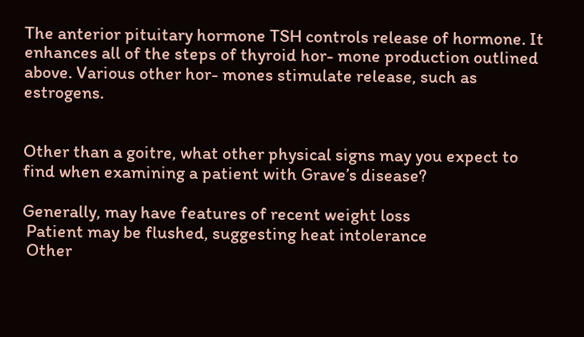The anterior pituitary hormone TSH controls release of hormone. It enhances all of the steps of thyroid hor- mone production outlined above. Various other hor- mones stimulate release, such as estrogens.


Other than a goitre, what other physical signs may you expect to find when examining a patient with Grave’s disease?

Generally, may have features of recent weight loss
 Patient may be flushed, suggesting heat intolerance
 Other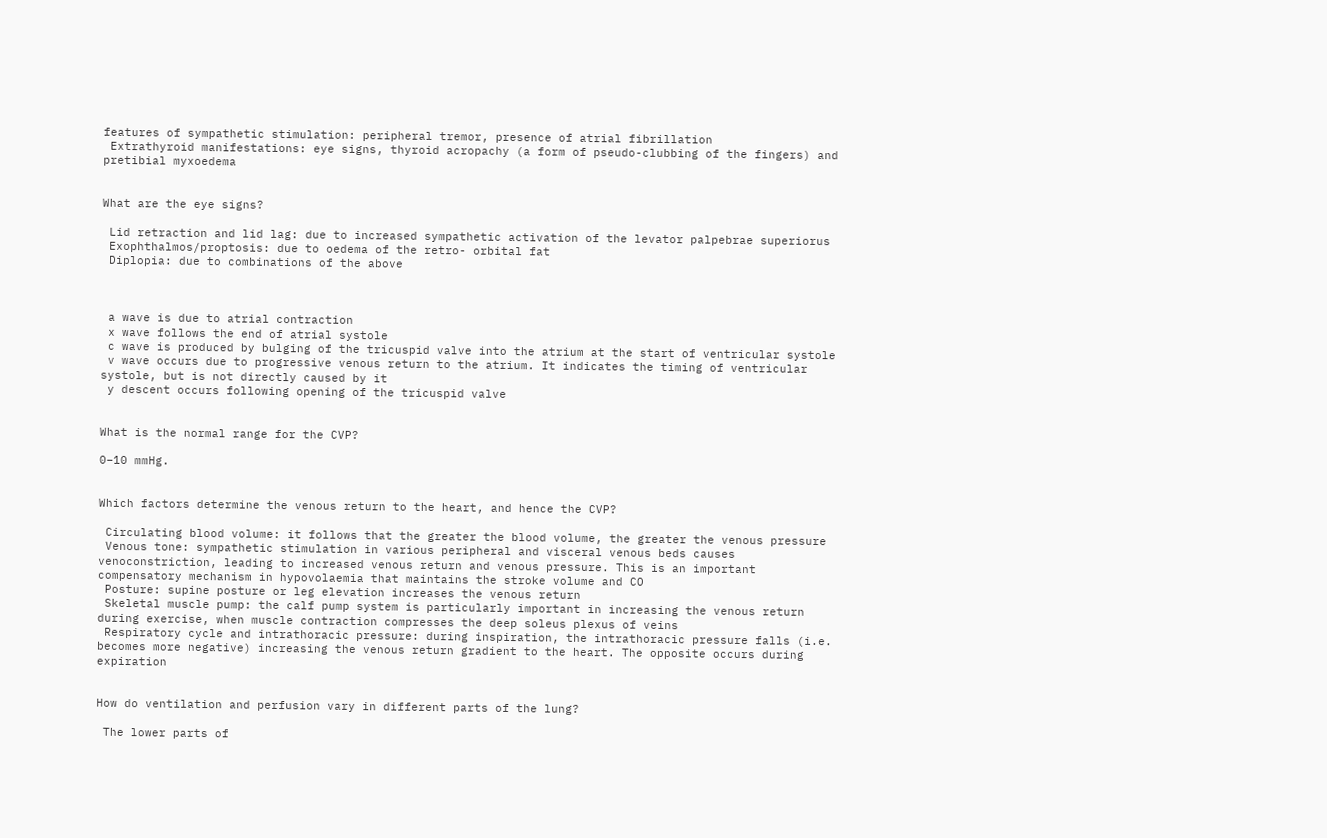features of sympathetic stimulation: peripheral tremor, presence of atrial fibrillation
 Extrathyroid manifestations: eye signs, thyroid acropachy (a form of pseudo-clubbing of the fingers) and pretibial myxoedema


What are the eye signs?

 Lid retraction and lid lag: due to increased sympathetic activation of the levator palpebrae superiorus
 Exophthalmos/proptosis: due to oedema of the retro- orbital fat
 Diplopia: due to combinations of the above



 a wave is due to atrial contraction
 x wave follows the end of atrial systole
 c wave is produced by bulging of the tricuspid valve into the atrium at the start of ventricular systole
 v wave occurs due to progressive venous return to the atrium. It indicates the timing of ventricular systole, but is not directly caused by it
 y descent occurs following opening of the tricuspid valve


What is the normal range for the CVP?

0–10 mmHg.


Which factors determine the venous return to the heart, and hence the CVP?

 Circulating blood volume: it follows that the greater the blood volume, the greater the venous pressure
 Venous tone: sympathetic stimulation in various peripheral and visceral venous beds causes venoconstriction, leading to increased venous return and venous pressure. This is an important compensatory mechanism in hypovolaemia that maintains the stroke volume and CO
 Posture: supine posture or leg elevation increases the venous return
 Skeletal muscle pump: the calf pump system is particularly important in increasing the venous return during exercise, when muscle contraction compresses the deep soleus plexus of veins
 Respiratory cycle and intrathoracic pressure: during inspiration, the intrathoracic pressure falls (i.e. becomes more negative) increasing the venous return gradient to the heart. The opposite occurs during expiration


How do ventilation and perfusion vary in different parts of the lung?

 The lower parts of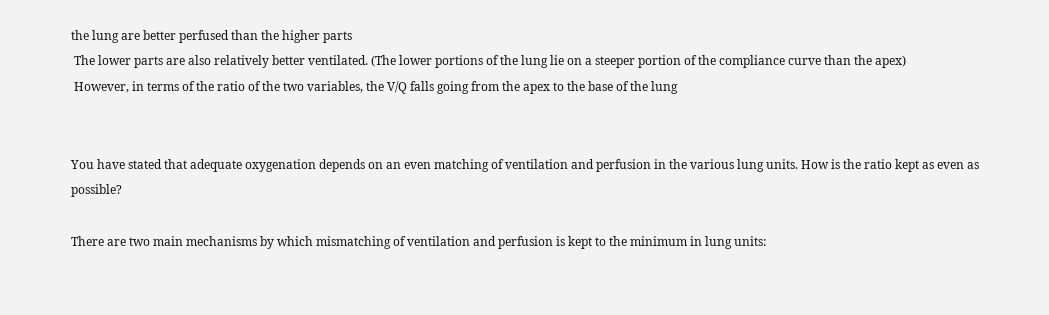the lung are better perfused than the higher parts
 The lower parts are also relatively better ventilated. (The lower portions of the lung lie on a steeper portion of the compliance curve than the apex)
 However, in terms of the ratio of the two variables, the V/Q falls going from the apex to the base of the lung


You have stated that adequate oxygenation depends on an even matching of ventilation and perfusion in the various lung units. How is the ratio kept as even as possible?

There are two main mechanisms by which mismatching of ventilation and perfusion is kept to the minimum in lung units: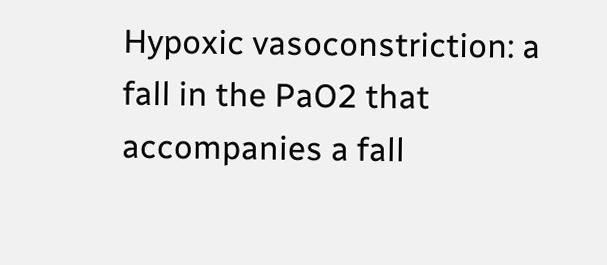Hypoxic vasoconstriction: a fall in the PaO2 that accompanies a fall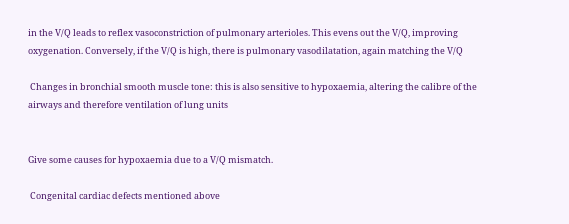in the V/Q leads to reflex vasoconstriction of pulmonary arterioles. This evens out the V/Q, improving oxygenation. Conversely, if the V/Q is high, there is pulmonary vasodilatation, again matching the V/Q

 Changes in bronchial smooth muscle tone: this is also sensitive to hypoxaemia, altering the calibre of the airways and therefore ventilation of lung units


Give some causes for hypoxaemia due to a V/Q mismatch.

 Congenital cardiac defects mentioned above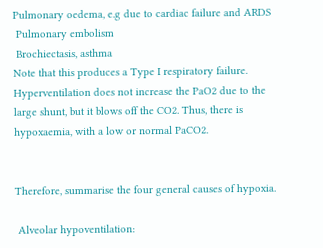Pulmonary oedema, e.g due to cardiac failure and ARDS
 Pulmonary embolism
 Brochiectasis, asthma
Note that this produces a Type I respiratory failure. Hyperventilation does not increase the PaO2 due to the large shunt, but it blows off the CO2. Thus, there is hypoxaemia, with a low or normal PaCO2.


Therefore, summarise the four general causes of hypoxia.

 Alveolar hypoventilation: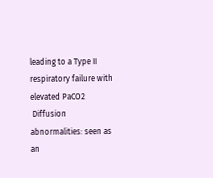leading to a Type II respiratory failure with elevated PaCO2
 Diffusion abnormalities: seen as an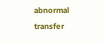abnormal transfer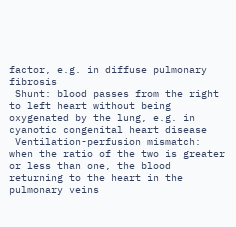factor, e.g. in diffuse pulmonary fibrosis
 Shunt: blood passes from the right to left heart without being oxygenated by the lung, e.g. in cyanotic congenital heart disease
 Ventilation-perfusion mismatch: when the ratio of the two is greater or less than one, the blood returning to the heart in the pulmonary veins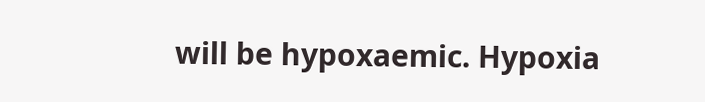will be hypoxaemic. Hypoxia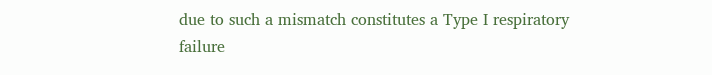due to such a mismatch constitutes a Type I respiratory failure